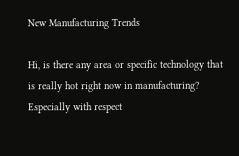New Manufacturing Trends

Hi, is there any area or specific technology that is really hot right now in manufacturing? Especially with respect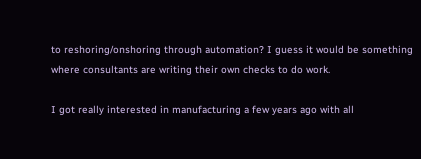to reshoring/onshoring through automation? I guess it would be something where consultants are writing their own checks to do work.

I got really interested in manufacturing a few years ago with all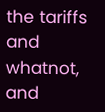the tariffs and whatnot, and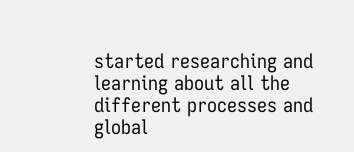started researching and learning about all the different processes and global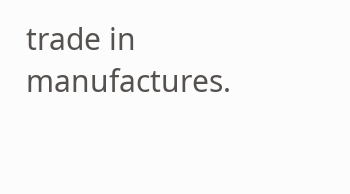trade in manufactures.